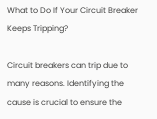What to Do If Your Circuit Breaker Keeps Tripping?

Circuit breakers can trip due to many reasons. Identifying the cause is crucial to ensure the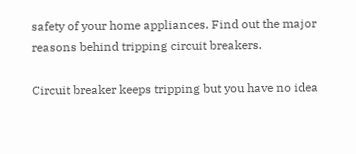safety of your home appliances. Find out the major reasons behind tripping circuit breakers.

Circuit breaker keeps tripping but you have no idea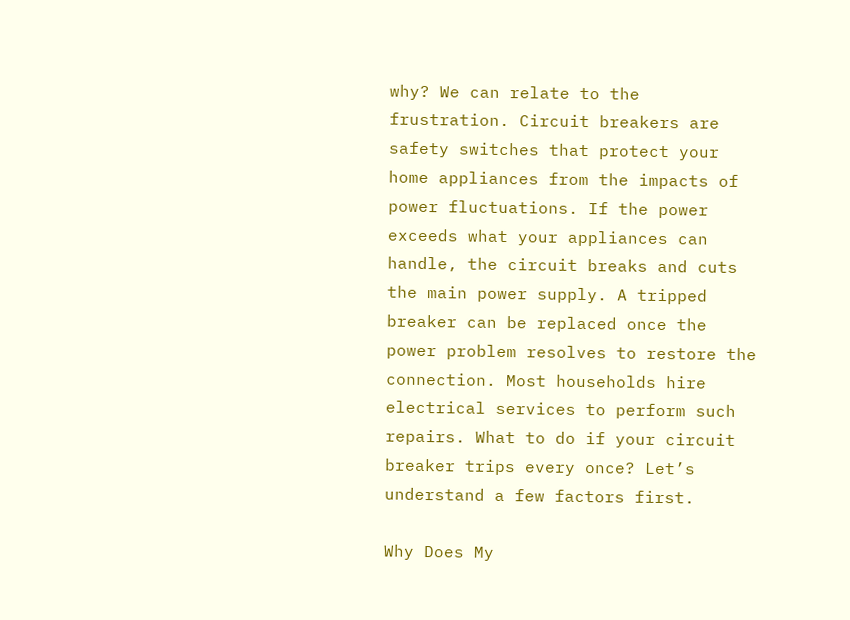why? We can relate to the frustration. Circuit breakers are safety switches that protect your home appliances from the impacts of power fluctuations. If the power exceeds what your appliances can handle, the circuit breaks and cuts the main power supply. A tripped breaker can be replaced once the power problem resolves to restore the connection. Most households hire electrical services to perform such repairs. What to do if your circuit breaker trips every once? Let’s understand a few factors first.

Why Does My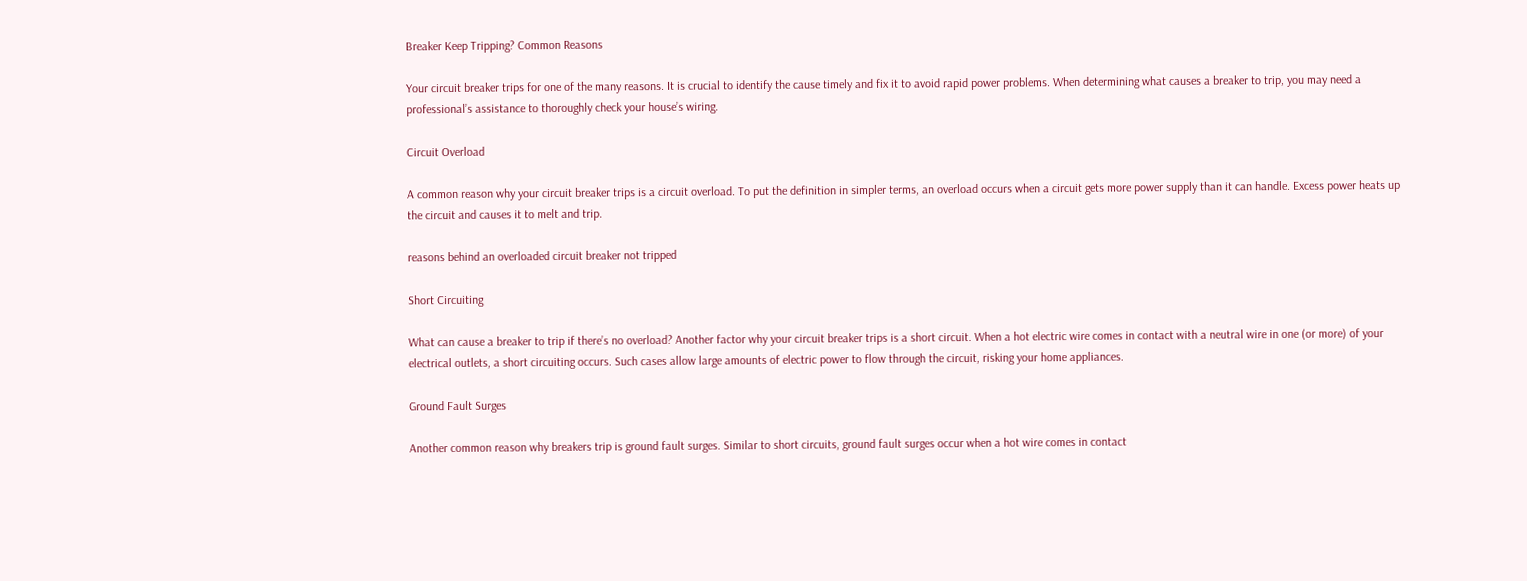Breaker Keep Tripping? Common Reasons

Your circuit breaker trips for one of the many reasons. It is crucial to identify the cause timely and fix it to avoid rapid power problems. When determining what causes a breaker to trip, you may need a professional’s assistance to thoroughly check your house’s wiring.

Circuit Overload

A common reason why your circuit breaker trips is a circuit overload. To put the definition in simpler terms, an overload occurs when a circuit gets more power supply than it can handle. Excess power heats up the circuit and causes it to melt and trip.

reasons behind an overloaded circuit breaker not tripped

Short Circuiting

What can cause a breaker to trip if there’s no overload? Another factor why your circuit breaker trips is a short circuit. When a hot electric wire comes in contact with a neutral wire in one (or more) of your electrical outlets, a short circuiting occurs. Such cases allow large amounts of electric power to flow through the circuit, risking your home appliances.

Ground Fault Surges

Another common reason why breakers trip is ground fault surges. Similar to short circuits, ground fault surges occur when a hot wire comes in contact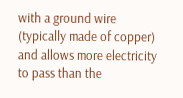with a ground wire (typically made of copper) and allows more electricity to pass than the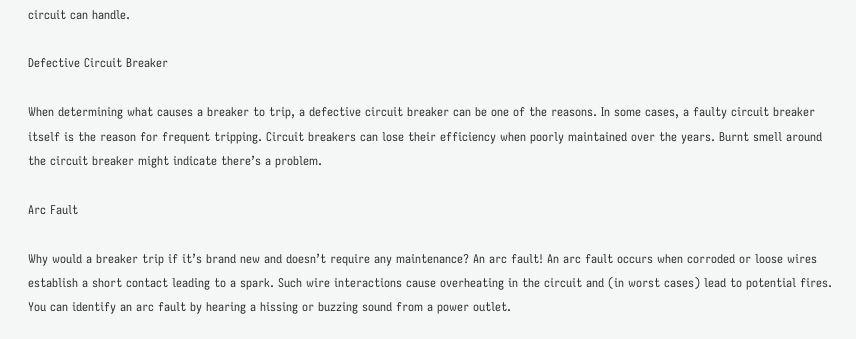circuit can handle.

Defective Circuit Breaker

When determining what causes a breaker to trip, a defective circuit breaker can be one of the reasons. In some cases, a faulty circuit breaker itself is the reason for frequent tripping. Circuit breakers can lose their efficiency when poorly maintained over the years. Burnt smell around the circuit breaker might indicate there’s a problem.

Arc Fault

Why would a breaker trip if it’s brand new and doesn’t require any maintenance? An arc fault! An arc fault occurs when corroded or loose wires establish a short contact leading to a spark. Such wire interactions cause overheating in the circuit and (in worst cases) lead to potential fires. You can identify an arc fault by hearing a hissing or buzzing sound from a power outlet.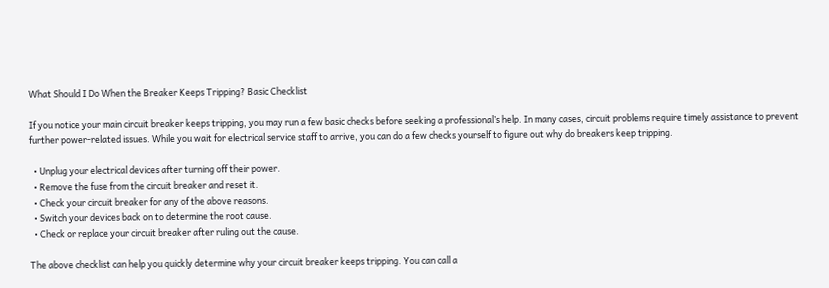What Should I Do When the Breaker Keeps Tripping? Basic Checklist

If you notice your main circuit breaker keeps tripping, you may run a few basic checks before seeking a professional’s help. In many cases, circuit problems require timely assistance to prevent further power-related issues. While you wait for electrical service staff to arrive, you can do a few checks yourself to figure out why do breakers keep tripping.

  • Unplug your electrical devices after turning off their power.
  • Remove the fuse from the circuit breaker and reset it.
  • Check your circuit breaker for any of the above reasons.
  • Switch your devices back on to determine the root cause.
  • Check or replace your circuit breaker after ruling out the cause.

The above checklist can help you quickly determine why your circuit breaker keeps tripping. You can call a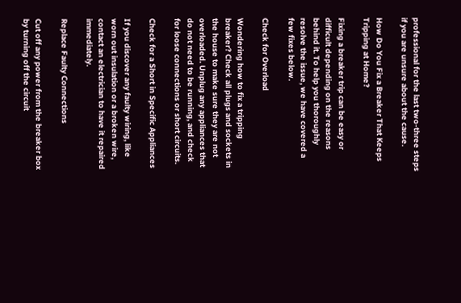professional for the last two-three steps if you are unsure about the cause.

How Do You Fix a Breaker That Keeps Tripping at Home?

Fixing a breaker trip can be easy or difficult depending on the reasons behind it. To help you thoroughly resolve the issue, we have covered a few fixes below.

Check for Overload

Wondering how to fix a tripping breaker? Check all plugs and sockets in the house to make sure they are not overloaded. Unplug any appliances that do not need to be running, and check for loose connections or short circuits.

Check for a Short in Specific Appliances

If you discover any faulty wiring, like worn out insulation or a broken wire, contact an electrician to have it repaired immediately.

Replace Faulty Connections

Cut off any power from the breaker box by turning off the circuit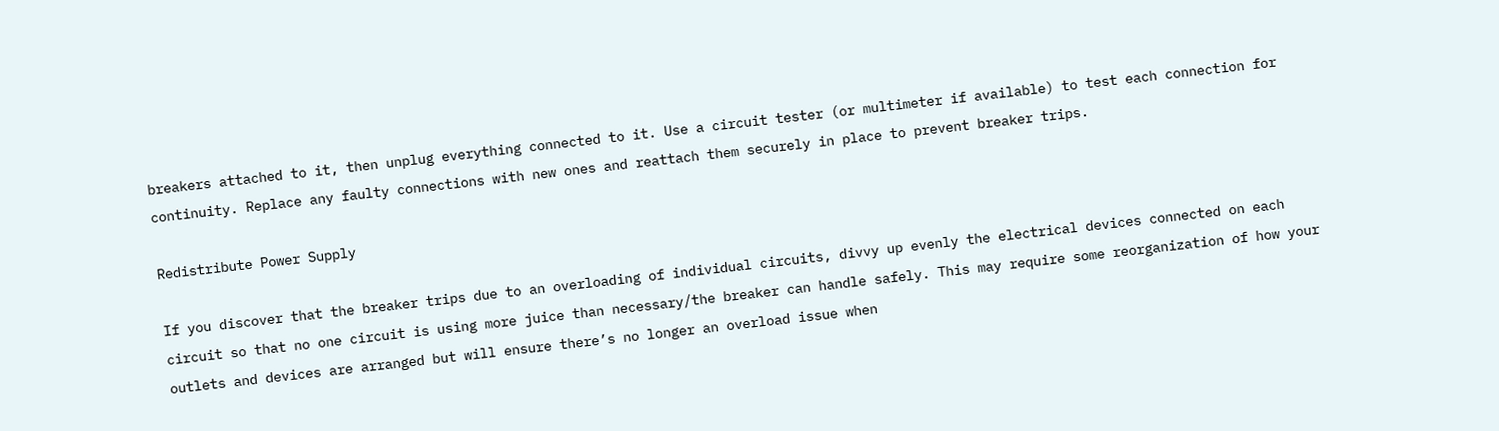breakers attached to it, then unplug everything connected to it. Use a circuit tester (or multimeter if available) to test each connection for continuity. Replace any faulty connections with new ones and reattach them securely in place to prevent breaker trips.

Redistribute Power Supply

If you discover that the breaker trips due to an overloading of individual circuits, divvy up evenly the electrical devices connected on each circuit so that no one circuit is using more juice than necessary/the breaker can handle safely. This may require some reorganization of how your outlets and devices are arranged but will ensure there’s no longer an overload issue when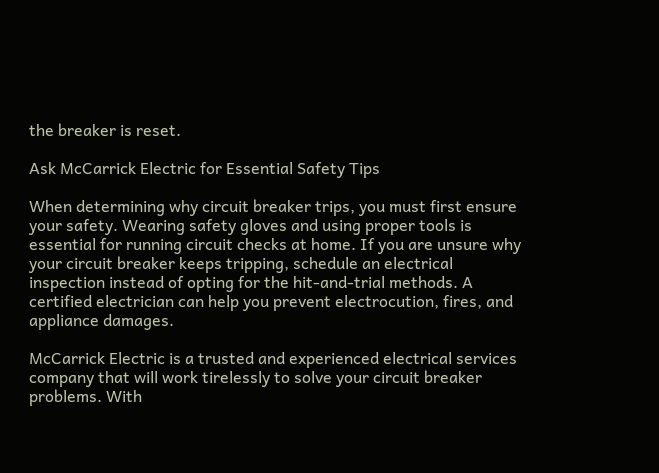the breaker is reset.

Ask McCarrick Electric for Essential Safety Tips

When determining why circuit breaker trips, you must first ensure your safety. Wearing safety gloves and using proper tools is essential for running circuit checks at home. If you are unsure why your circuit breaker keeps tripping, schedule an electrical inspection instead of opting for the hit-and-trial methods. A certified electrician can help you prevent electrocution, fires, and appliance damages.

McCarrick Electric is a trusted and experienced electrical services company that will work tirelessly to solve your circuit breaker problems. With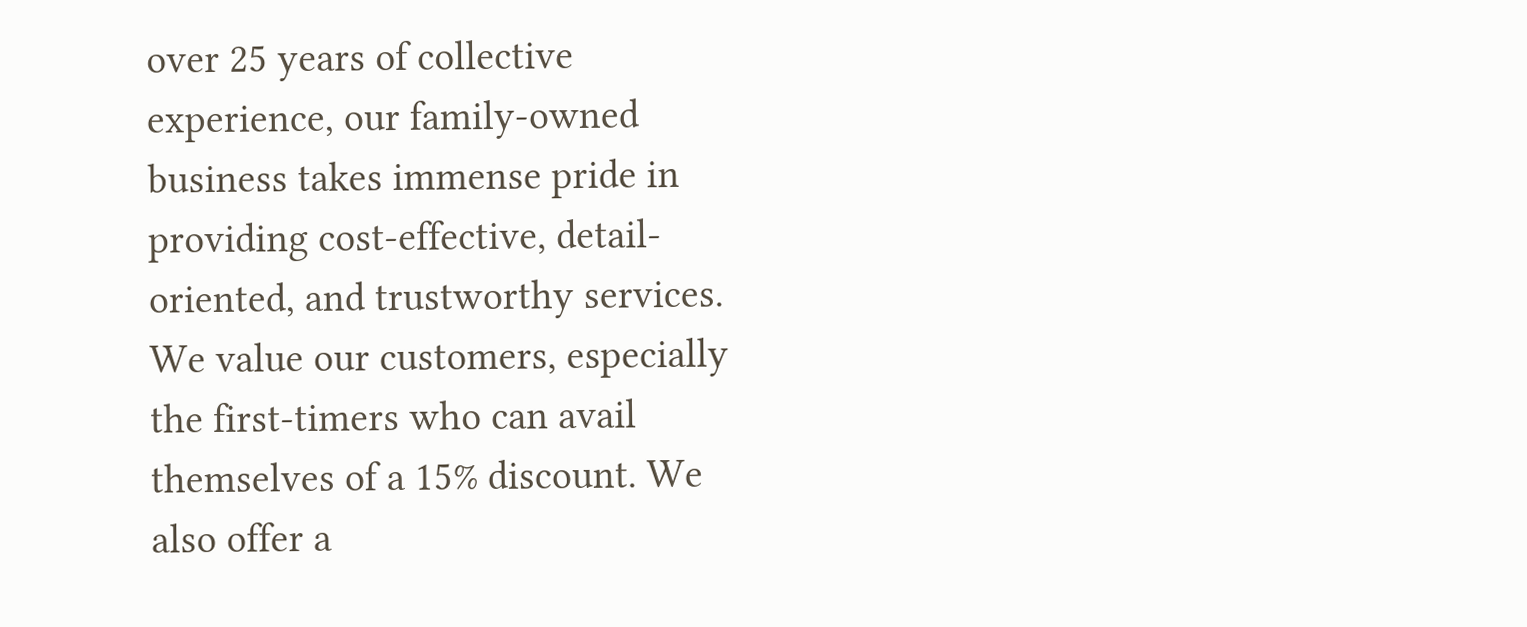over 25 years of collective experience, our family-owned business takes immense pride in providing cost-effective, detail-oriented, and trustworthy services. We value our customers, especially the first-timers who can avail themselves of a 15% discount. We also offer a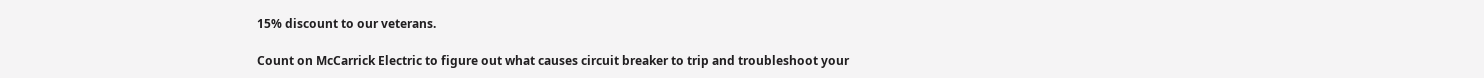15% discount to our veterans.

Count on McCarrick Electric to figure out what causes circuit breaker to trip and troubleshoot your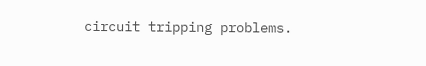circuit tripping problems.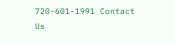720-601-1991 Contact Us